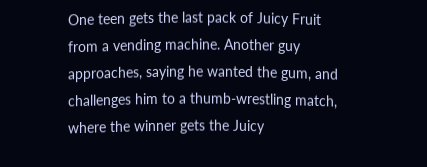One teen gets the last pack of Juicy Fruit from a vending machine. Another guy approaches, saying he wanted the gum, and challenges him to a thumb-wrestling match, where the winner gets the Juicy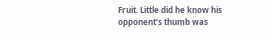Fruit. Little did he know his opponent’s thumb was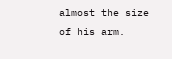almost the size of his arm.